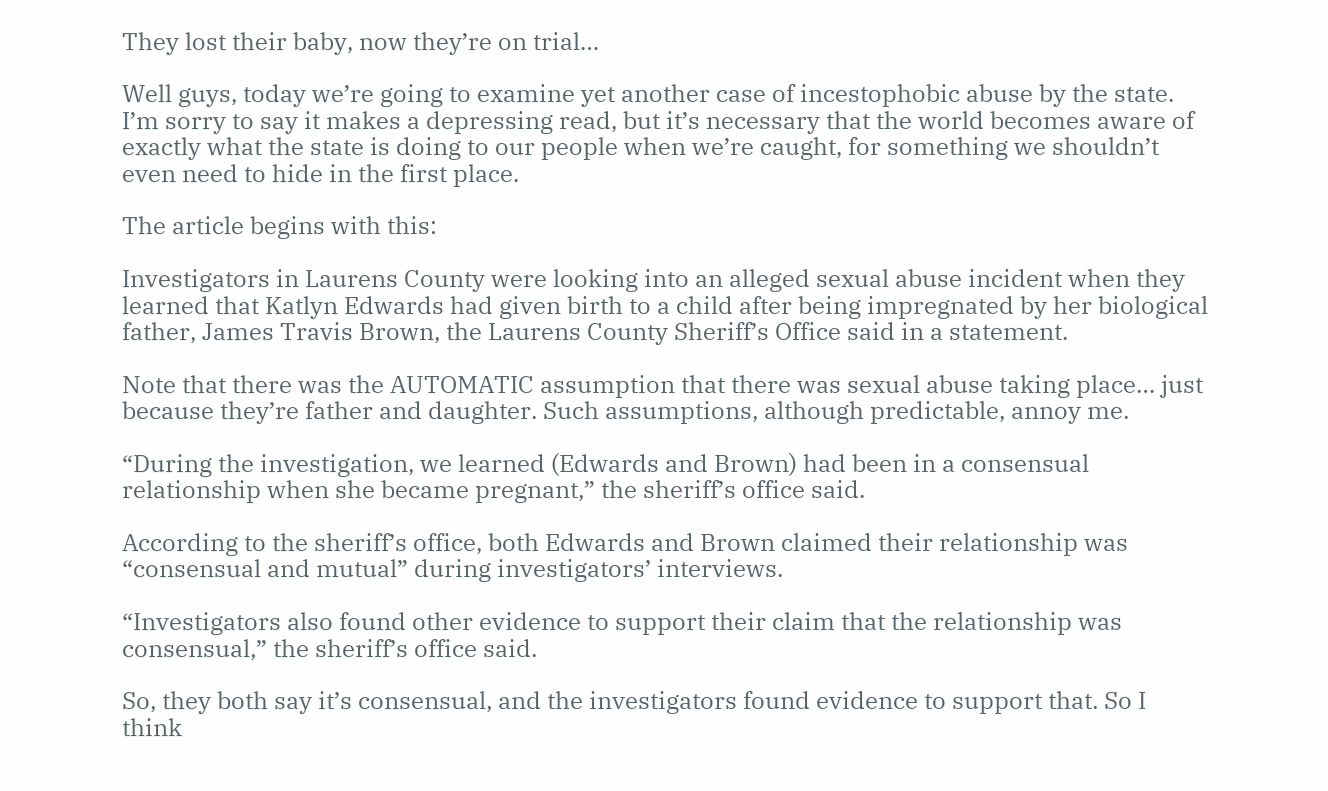They lost their baby, now they’re on trial…

Well guys, today we’re going to examine yet another case of incestophobic abuse by the state. I’m sorry to say it makes a depressing read, but it’s necessary that the world becomes aware of exactly what the state is doing to our people when we’re caught, for something we shouldn’t even need to hide in the first place.

The article begins with this:

Investigators in Laurens County were looking into an alleged sexual abuse incident when they learned that Katlyn Edwards had given birth to a child after being impregnated by her biological father, James Travis Brown, the Laurens County Sheriff’s Office said in a statement.

Note that there was the AUTOMATIC assumption that there was sexual abuse taking place… just because they’re father and daughter. Such assumptions, although predictable, annoy me.

“During the investigation, we learned (Edwards and Brown) had been in a consensual relationship when she became pregnant,” the sheriff’s office said.

According to the sheriff’s office, both Edwards and Brown claimed their relationship was “consensual and mutual” during investigators’ interviews.

“Investigators also found other evidence to support their claim that the relationship was consensual,” the sheriff’s office said.

So, they both say it’s consensual, and the investigators found evidence to support that. So I think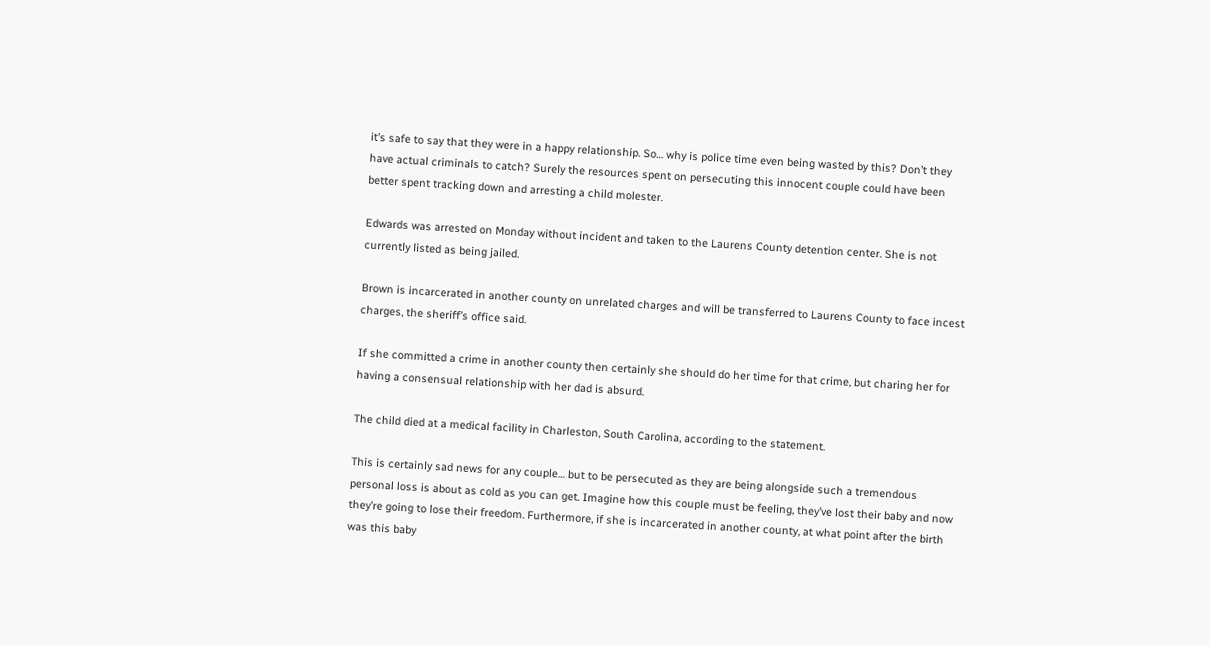it’s safe to say that they were in a happy relationship. So… why is police time even being wasted by this? Don’t they have actual criminals to catch? Surely the resources spent on persecuting this innocent couple could have been better spent tracking down and arresting a child molester.

Edwards was arrested on Monday without incident and taken to the Laurens County detention center. She is not currently listed as being jailed.

Brown is incarcerated in another county on unrelated charges and will be transferred to Laurens County to face incest charges, the sheriff’s office said.

If she committed a crime in another county then certainly she should do her time for that crime, but charing her for having a consensual relationship with her dad is absurd.

The child died at a medical facility in Charleston, South Carolina, according to the statement.

This is certainly sad news for any couple… but to be persecuted as they are being alongside such a tremendous personal loss is about as cold as you can get. Imagine how this couple must be feeling, they’ve lost their baby and now they’re going to lose their freedom. Furthermore, if she is incarcerated in another county, at what point after the birth was this baby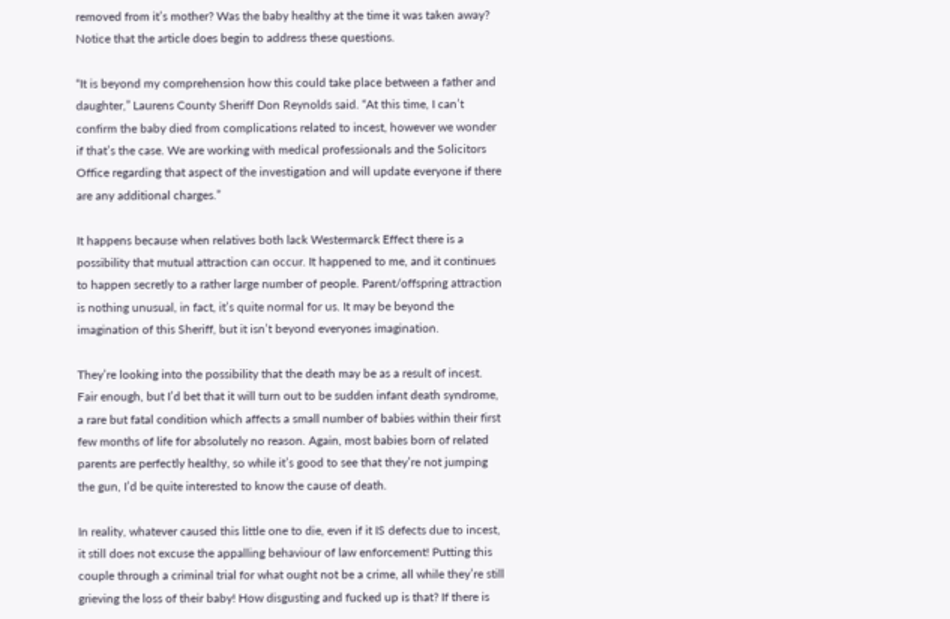removed from it’s mother? Was the baby healthy at the time it was taken away? Notice that the article does begin to address these questions.

“It is beyond my comprehension how this could take place between a father and daughter,” Laurens County Sheriff Don Reynolds said. “At this time, I can’t confirm the baby died from complications related to incest, however we wonder if that’s the case. We are working with medical professionals and the Solicitors Office regarding that aspect of the investigation and will update everyone if there are any additional charges.”

It happens because when relatives both lack Westermarck Effect there is a possibility that mutual attraction can occur. It happened to me, and it continues to happen secretly to a rather large number of people. Parent/offspring attraction is nothing unusual, in fact, it’s quite normal for us. It may be beyond the imagination of this Sheriff, but it isn’t beyond everyones imagination.

They’re looking into the possibility that the death may be as a result of incest. Fair enough, but I’d bet that it will turn out to be sudden infant death syndrome, a rare but fatal condition which affects a small number of babies within their first few months of life for absolutely no reason. Again, most babies born of related parents are perfectly healthy, so while it’s good to see that they’re not jumping the gun, I’d be quite interested to know the cause of death.

In reality, whatever caused this little one to die, even if it IS defects due to incest, it still does not excuse the appalling behaviour of law enforcement! Putting this couple through a criminal trial for what ought not be a crime, all while they’re still grieving the loss of their baby! How disgusting and fucked up is that? If there is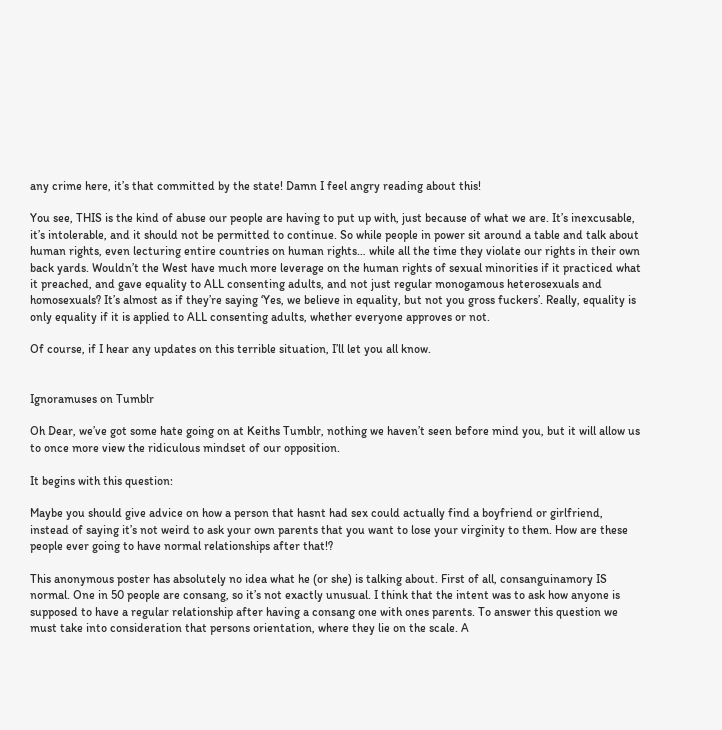any crime here, it’s that committed by the state! Damn I feel angry reading about this!

You see, THIS is the kind of abuse our people are having to put up with, just because of what we are. It’s inexcusable, it’s intolerable, and it should not be permitted to continue. So while people in power sit around a table and talk about human rights, even lecturing entire countries on human rights… while all the time they violate our rights in their own back yards. Wouldn’t the West have much more leverage on the human rights of sexual minorities if it practiced what it preached, and gave equality to ALL consenting adults, and not just regular monogamous heterosexuals and homosexuals? It’s almost as if they’re saying ‘Yes, we believe in equality, but not you gross fuckers’. Really, equality is only equality if it is applied to ALL consenting adults, whether everyone approves or not.

Of course, if I hear any updates on this terrible situation, I’ll let you all know.


Ignoramuses on Tumblr

Oh Dear, we’ve got some hate going on at Keiths Tumblr, nothing we haven’t seen before mind you, but it will allow us to once more view the ridiculous mindset of our opposition.

It begins with this question:

Maybe you should give advice on how a person that hasnt had sex could actually find a boyfriend or girlfriend, instead of saying it’s not weird to ask your own parents that you want to lose your virginity to them. How are these people ever going to have normal relationships after that!?

This anonymous poster has absolutely no idea what he (or she) is talking about. First of all, consanguinamory IS normal. One in 50 people are consang, so it’s not exactly unusual. I think that the intent was to ask how anyone is supposed to have a regular relationship after having a consang one with ones parents. To answer this question we must take into consideration that persons orientation, where they lie on the scale. A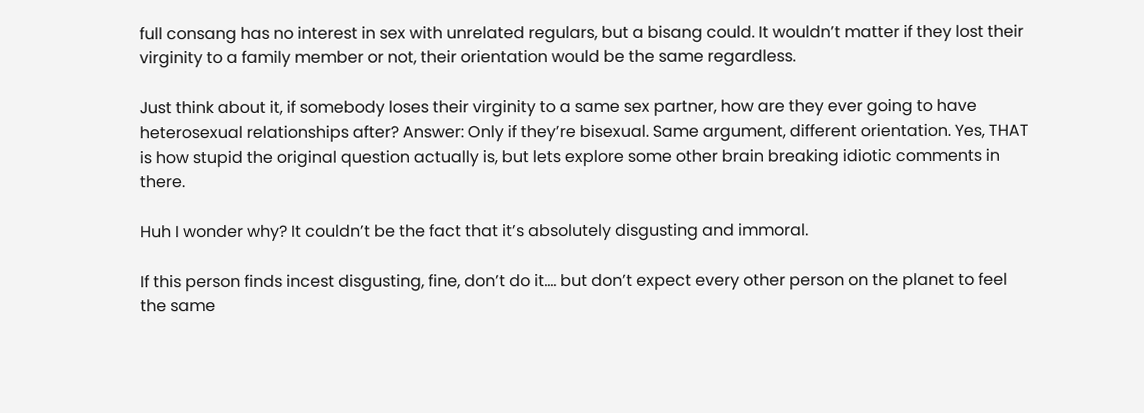full consang has no interest in sex with unrelated regulars, but a bisang could. It wouldn’t matter if they lost their virginity to a family member or not, their orientation would be the same regardless.

Just think about it, if somebody loses their virginity to a same sex partner, how are they ever going to have heterosexual relationships after? Answer: Only if they’re bisexual. Same argument, different orientation. Yes, THAT is how stupid the original question actually is, but lets explore some other brain breaking idiotic comments in there.

Huh I wonder why? It couldn’t be the fact that it’s absolutely disgusting and immoral.

If this person finds incest disgusting, fine, don’t do it…. but don’t expect every other person on the planet to feel the same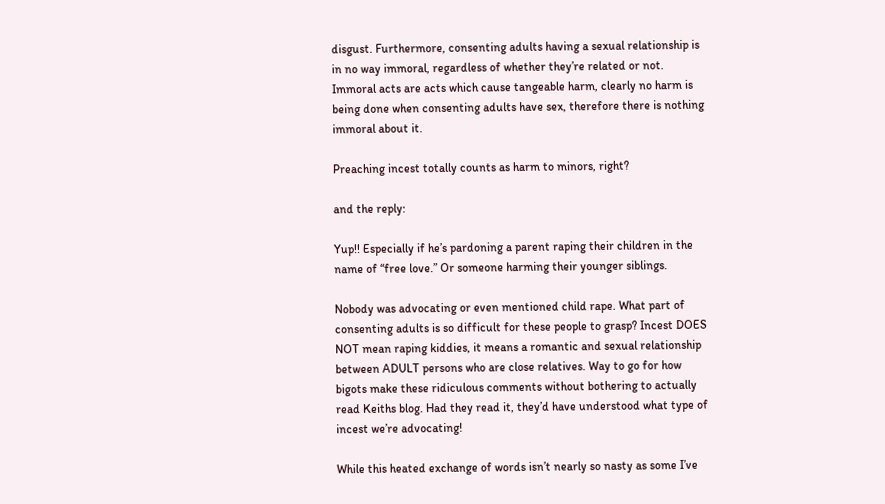disgust. Furthermore, consenting adults having a sexual relationship is in no way immoral, regardless of whether they’re related or not. Immoral acts are acts which cause tangeable harm, clearly no harm is being done when consenting adults have sex, therefore there is nothing immoral about it.

Preaching incest totally counts as harm to minors, right?

and the reply:

Yup!! Especially if he’s pardoning a parent raping their children in the name of “free love.” Or someone harming their younger siblings.

Nobody was advocating or even mentioned child rape. What part of consenting adults is so difficult for these people to grasp? Incest DOES NOT mean raping kiddies, it means a romantic and sexual relationship between ADULT persons who are close relatives. Way to go for how bigots make these ridiculous comments without bothering to actually read Keiths blog. Had they read it, they’d have understood what type of incest we’re advocating!

While this heated exchange of words isn’t nearly so nasty as some I’ve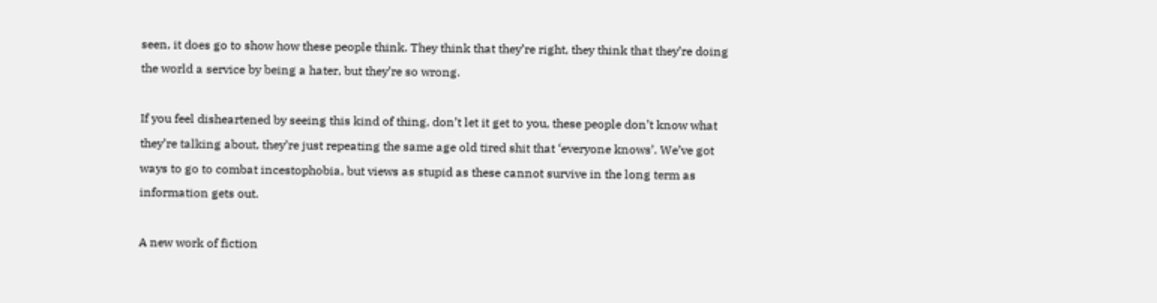seen, it does go to show how these people think. They think that they’re right, they think that they’re doing the world a service by being a hater, but they’re so wrong.

If you feel disheartened by seeing this kind of thing, don’t let it get to you, these people don’t know what they’re talking about, they’re just repeating the same age old tired shit that ‘everyone knows’. We’ve got ways to go to combat incestophobia, but views as stupid as these cannot survive in the long term as information gets out.

A new work of fiction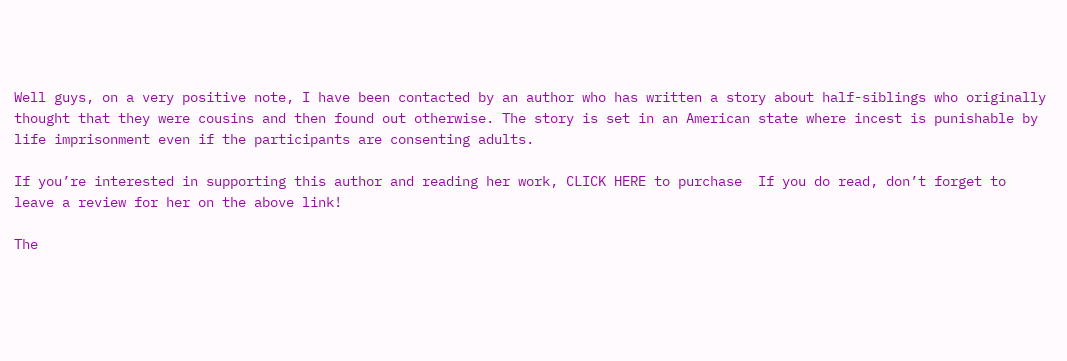Well guys, on a very positive note, I have been contacted by an author who has written a story about half-siblings who originally thought that they were cousins and then found out otherwise. The story is set in an American state where incest is punishable by life imprisonment even if the participants are consenting adults.

If you’re interested in supporting this author and reading her work, CLICK HERE to purchase  If you do read, don’t forget to leave a review for her on the above link!

The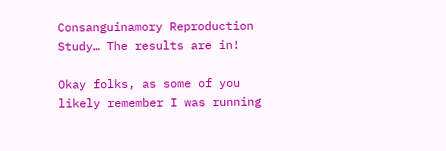Consanguinamory Reproduction Study… The results are in!

Okay folks, as some of you likely remember I was running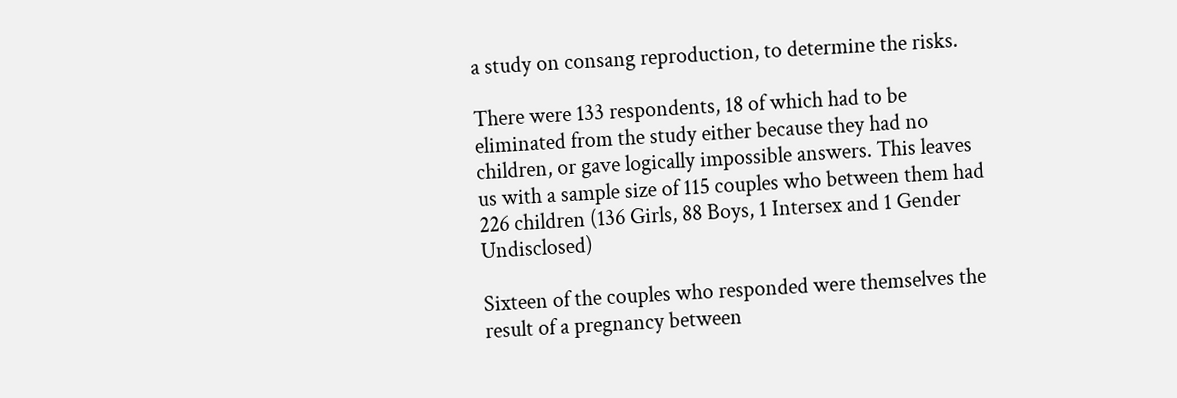a study on consang reproduction, to determine the risks.

There were 133 respondents, 18 of which had to be eliminated from the study either because they had no children, or gave logically impossible answers. This leaves us with a sample size of 115 couples who between them had 226 children (136 Girls, 88 Boys, 1 Intersex and 1 Gender Undisclosed)

Sixteen of the couples who responded were themselves the result of a pregnancy between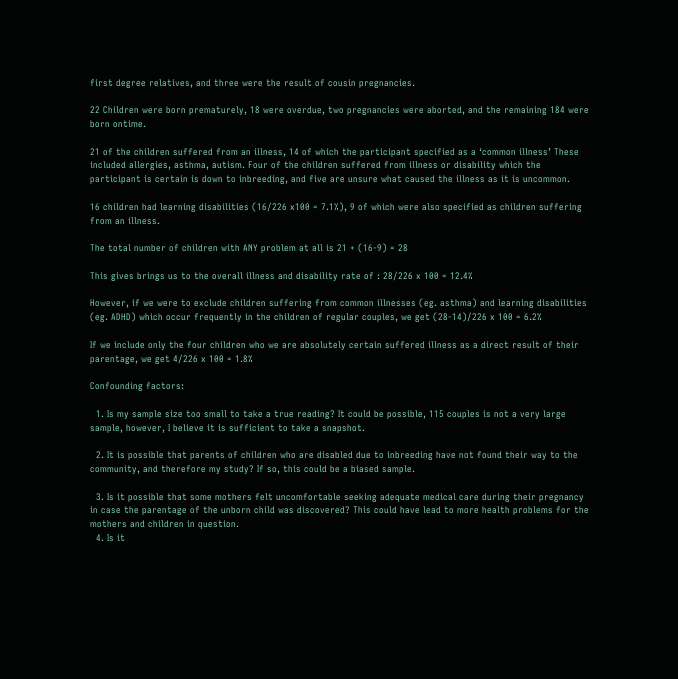first degree relatives, and three were the result of cousin pregnancies.

22 Children were born prematurely, 18 were overdue, two pregnancies were aborted, and the remaining 184 were born ontime.

21 of the children suffered from an illness, 14 of which the participant specified as a ‘common illness’ These included allergies, asthma, autism. Four of the children suffered from illness or disability which the participant is certain is down to inbreeding, and five are unsure what caused the illness as it is uncommon.

16 children had learning disabilities (16/226 x100 = 7.1%), 9 of which were also specified as children suffering from an illness.

The total number of children with ANY problem at all is 21 + (16-9) = 28

This gives brings us to the overall illness and disability rate of : 28/226 x 100 = 12.4%

However, if we were to exclude children suffering from common illnesses (eg. asthma) and learning disabilities (eg. ADHD) which occur frequently in the children of regular couples, we get (28-14)/226 x 100 = 6.2%

If we include only the four children who we are absolutely certain suffered illness as a direct result of their parentage, we get 4/226 x 100 = 1.8%

Confounding factors:

  1. Is my sample size too small to take a true reading? It could be possible, 115 couples is not a very large sample, however, I believe it is sufficient to take a snapshot.

  2. It is possible that parents of children who are disabled due to inbreeding have not found their way to the community, and therefore my study? If so, this could be a biased sample.

  3. Is it possible that some mothers felt uncomfortable seeking adequate medical care during their pregnancy in case the parentage of the unborn child was discovered? This could have lead to more health problems for the mothers and children in question.
  4. Is it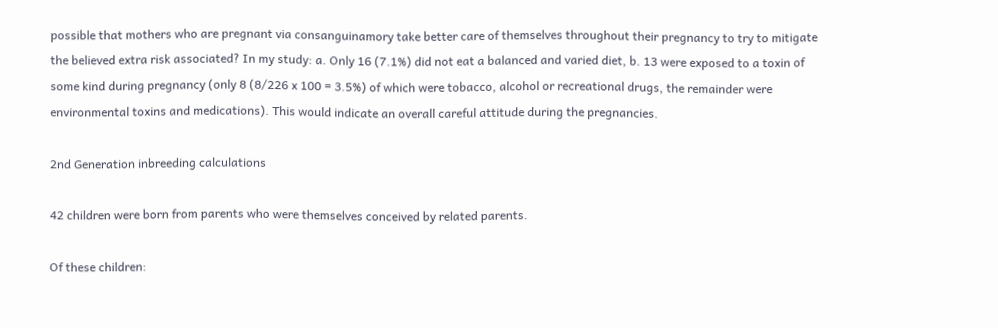possible that mothers who are pregnant via consanguinamory take better care of themselves throughout their pregnancy to try to mitigate the believed extra risk associated? In my study: a. Only 16 (7.1%) did not eat a balanced and varied diet, b. 13 were exposed to a toxin of some kind during pregnancy (only 8 (8/226 x 100 = 3.5%) of which were tobacco, alcohol or recreational drugs, the remainder were environmental toxins and medications). This would indicate an overall careful attitude during the pregnancies.

2nd Generation inbreeding calculations

42 children were born from parents who were themselves conceived by related parents.

Of these children: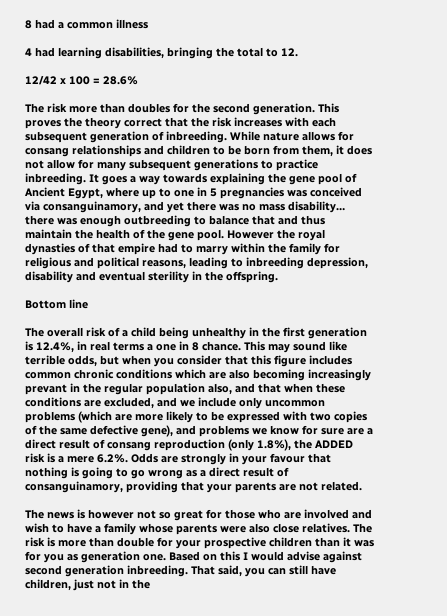8 had a common illness

4 had learning disabilities, bringing the total to 12.

12/42 x 100 = 28.6%

The risk more than doubles for the second generation. This proves the theory correct that the risk increases with each subsequent generation of inbreeding. While nature allows for consang relationships and children to be born from them, it does not allow for many subsequent generations to practice inbreeding. It goes a way towards explaining the gene pool of Ancient Egypt, where up to one in 5 pregnancies was conceived via consanguinamory, and yet there was no mass disability… there was enough outbreeding to balance that and thus maintain the health of the gene pool. However the royal dynasties of that empire had to marry within the family for religious and political reasons, leading to inbreeding depression, disability and eventual sterility in the offspring.

Bottom line

The overall risk of a child being unhealthy in the first generation is 12.4%, in real terms a one in 8 chance. This may sound like terrible odds, but when you consider that this figure includes common chronic conditions which are also becoming increasingly prevant in the regular population also, and that when these conditions are excluded, and we include only uncommon problems (which are more likely to be expressed with two copies of the same defective gene), and problems we know for sure are a direct result of consang reproduction (only 1.8%), the ADDED risk is a mere 6.2%. Odds are strongly in your favour that nothing is going to go wrong as a direct result of consanguinamory, providing that your parents are not related.

The news is however not so great for those who are involved and wish to have a family whose parents were also close relatives. The risk is more than double for your prospective children than it was for you as generation one. Based on this I would advise against second generation inbreeding. That said, you can still have children, just not in the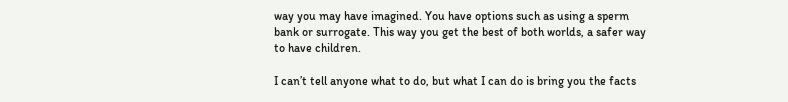way you may have imagined. You have options such as using a sperm bank or surrogate. This way you get the best of both worlds, a safer way to have children.

I can’t tell anyone what to do, but what I can do is bring you the facts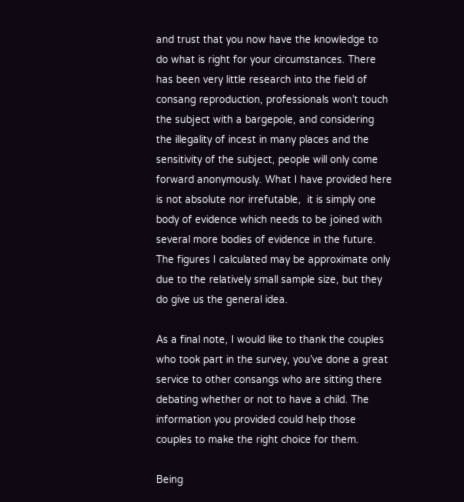and trust that you now have the knowledge to do what is right for your circumstances. There has been very little research into the field of consang reproduction, professionals won’t touch the subject with a bargepole, and considering the illegality of incest in many places and the sensitivity of the subject, people will only come forward anonymously. What I have provided here is not absolute nor irrefutable,  it is simply one body of evidence which needs to be joined with several more bodies of evidence in the future. The figures I calculated may be approximate only due to the relatively small sample size, but they do give us the general idea.

As a final note, I would like to thank the couples who took part in the survey, you’ve done a great service to other consangs who are sitting there debating whether or not to have a child. The information you provided could help those couples to make the right choice for them.

Being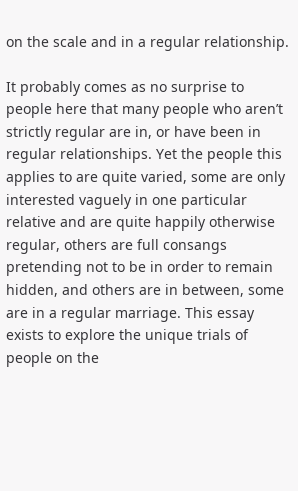on the scale and in a regular relationship.

It probably comes as no surprise to people here that many people who aren’t strictly regular are in, or have been in regular relationships. Yet the people this applies to are quite varied, some are only interested vaguely in one particular relative and are quite happily otherwise regular, others are full consangs pretending not to be in order to remain hidden, and others are in between, some are in a regular marriage. This essay exists to explore the unique trials of people on the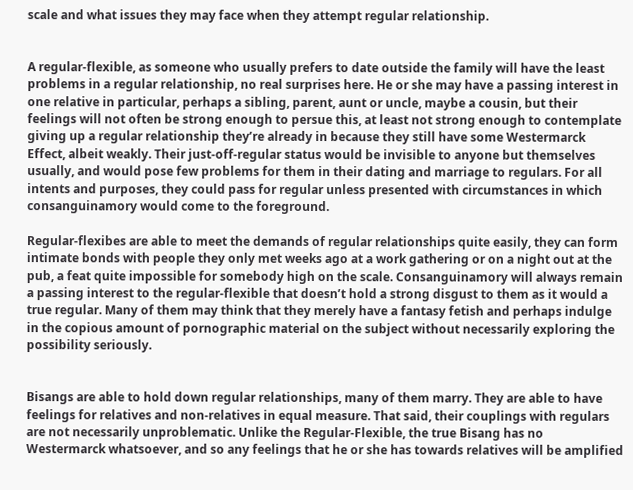scale and what issues they may face when they attempt regular relationship.


A regular-flexible, as someone who usually prefers to date outside the family will have the least problems in a regular relationship, no real surprises here. He or she may have a passing interest in one relative in particular, perhaps a sibling, parent, aunt or uncle, maybe a cousin, but their feelings will not often be strong enough to persue this, at least not strong enough to contemplate giving up a regular relationship they’re already in because they still have some Westermarck Effect, albeit weakly. Their just-off-regular status would be invisible to anyone but themselves usually, and would pose few problems for them in their dating and marriage to regulars. For all intents and purposes, they could pass for regular unless presented with circumstances in which consanguinamory would come to the foreground.

Regular-flexibes are able to meet the demands of regular relationships quite easily, they can form intimate bonds with people they only met weeks ago at a work gathering or on a night out at the pub, a feat quite impossible for somebody high on the scale. Consanguinamory will always remain a passing interest to the regular-flexible that doesn’t hold a strong disgust to them as it would a true regular. Many of them may think that they merely have a fantasy fetish and perhaps indulge in the copious amount of pornographic material on the subject without necessarily exploring the possibility seriously.


Bisangs are able to hold down regular relationships, many of them marry. They are able to have feelings for relatives and non-relatives in equal measure. That said, their couplings with regulars are not necessarily unproblematic. Unlike the Regular-Flexible, the true Bisang has no Westermarck whatsoever, and so any feelings that he or she has towards relatives will be amplified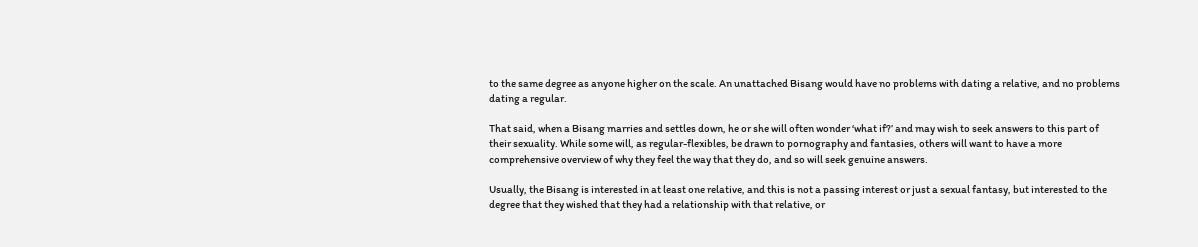to the same degree as anyone higher on the scale. An unattached Bisang would have no problems with dating a relative, and no problems dating a regular.

That said, when a Bisang marries and settles down, he or she will often wonder ‘what if?’ and may wish to seek answers to this part of their sexuality. While some will, as regular-flexibles, be drawn to pornography and fantasies, others will want to have a more comprehensive overview of why they feel the way that they do, and so will seek genuine answers.

Usually, the Bisang is interested in at least one relative, and this is not a passing interest or just a sexual fantasy, but interested to the degree that they wished that they had a relationship with that relative, or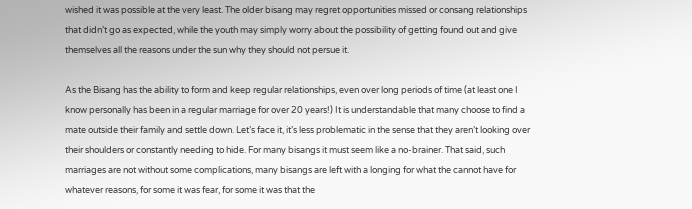wished it was possible at the very least. The older bisang may regret opportunities missed or consang relationships that didn’t go as expected, while the youth may simply worry about the possibility of getting found out and give themselves all the reasons under the sun why they should not persue it.

As the Bisang has the ability to form and keep regular relationships, even over long periods of time (at least one I know personally has been in a regular marriage for over 20 years!) It is understandable that many choose to find a mate outside their family and settle down. Let’s face it, it’s less problematic in the sense that they aren’t looking over their shoulders or constantly needing to hide. For many bisangs it must seem like a no-brainer. That said, such marriages are not without some complications, many bisangs are left with a longing for what the cannot have for whatever reasons, for some it was fear, for some it was that the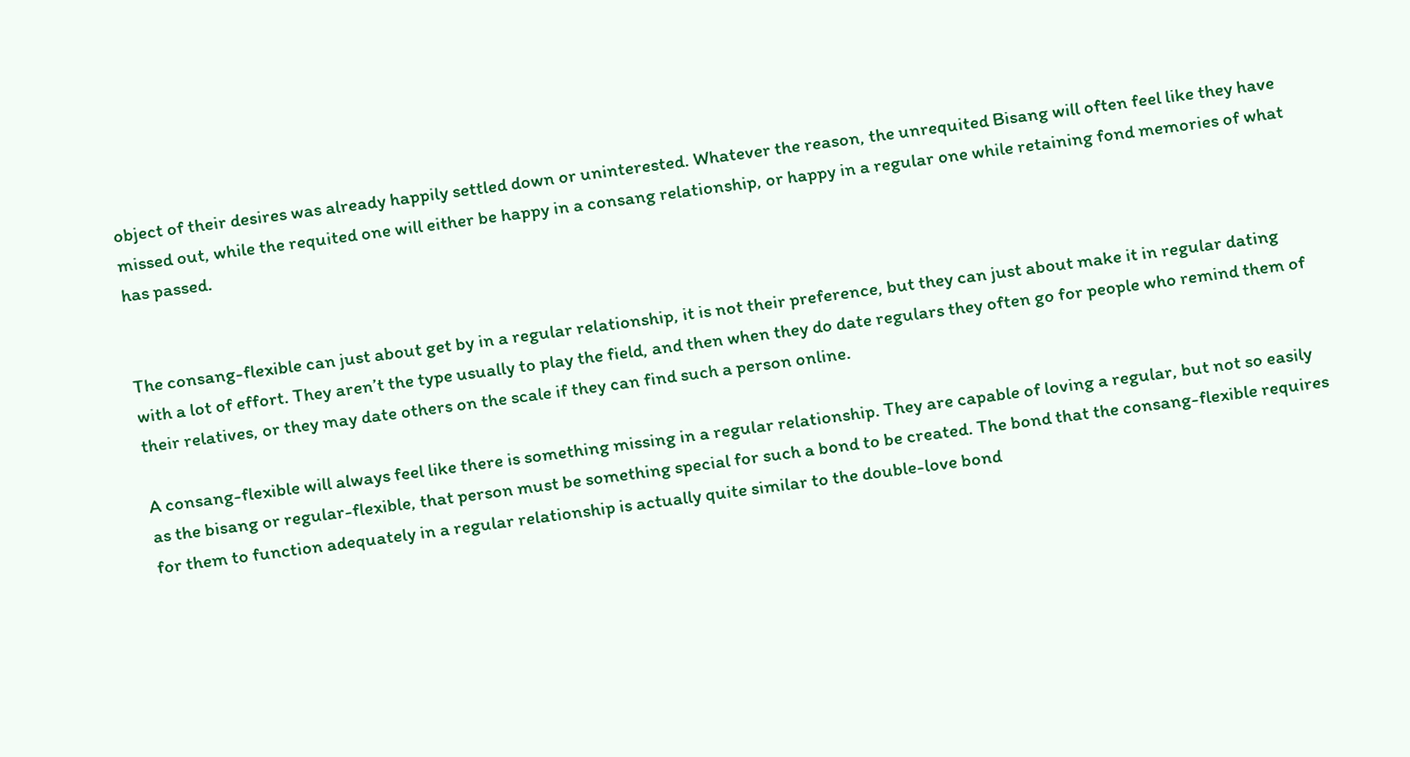object of their desires was already happily settled down or uninterested. Whatever the reason, the unrequited Bisang will often feel like they have missed out, while the requited one will either be happy in a consang relationship, or happy in a regular one while retaining fond memories of what has passed.


The consang-flexible can just about get by in a regular relationship, it is not their preference, but they can just about make it in regular dating with a lot of effort. They aren’t the type usually to play the field, and then when they do date regulars they often go for people who remind them of their relatives, or they may date others on the scale if they can find such a person online.

A consang-flexible will always feel like there is something missing in a regular relationship. They are capable of loving a regular, but not so easily as the bisang or regular-flexible, that person must be something special for such a bond to be created. The bond that the consang-flexible requires for them to function adequately in a regular relationship is actually quite similar to the double-love bond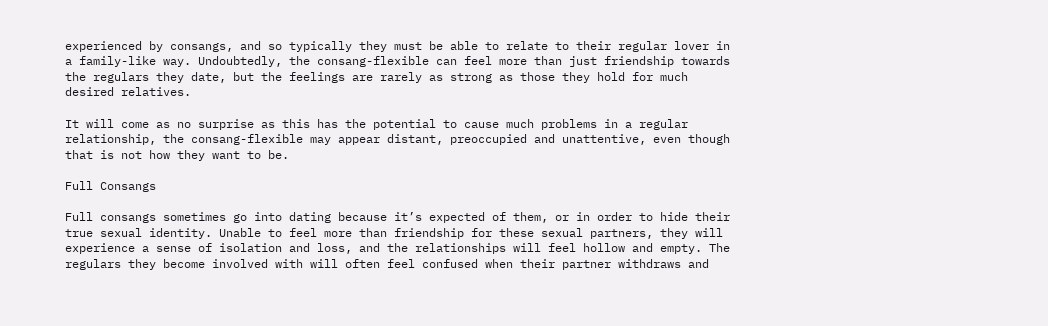experienced by consangs, and so typically they must be able to relate to their regular lover in a family-like way. Undoubtedly, the consang-flexible can feel more than just friendship towards the regulars they date, but the feelings are rarely as strong as those they hold for much desired relatives.

It will come as no surprise as this has the potential to cause much problems in a regular relationship, the consang-flexible may appear distant, preoccupied and unattentive, even though that is not how they want to be.

Full Consangs

Full consangs sometimes go into dating because it’s expected of them, or in order to hide their true sexual identity. Unable to feel more than friendship for these sexual partners, they will experience a sense of isolation and loss, and the relationships will feel hollow and empty. The regulars they become involved with will often feel confused when their partner withdraws and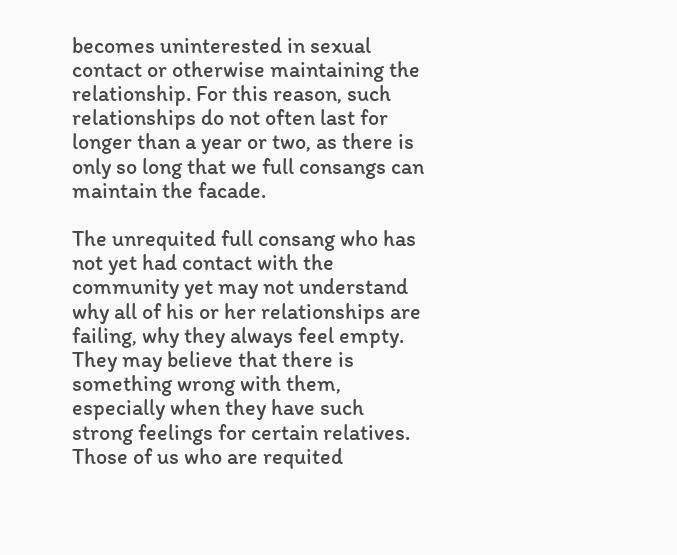becomes uninterested in sexual contact or otherwise maintaining the relationship. For this reason, such relationships do not often last for longer than a year or two, as there is only so long that we full consangs can maintain the facade.

The unrequited full consang who has not yet had contact with the community yet may not understand why all of his or her relationships are failing, why they always feel empty. They may believe that there is something wrong with them, especially when they have such strong feelings for certain relatives. Those of us who are requited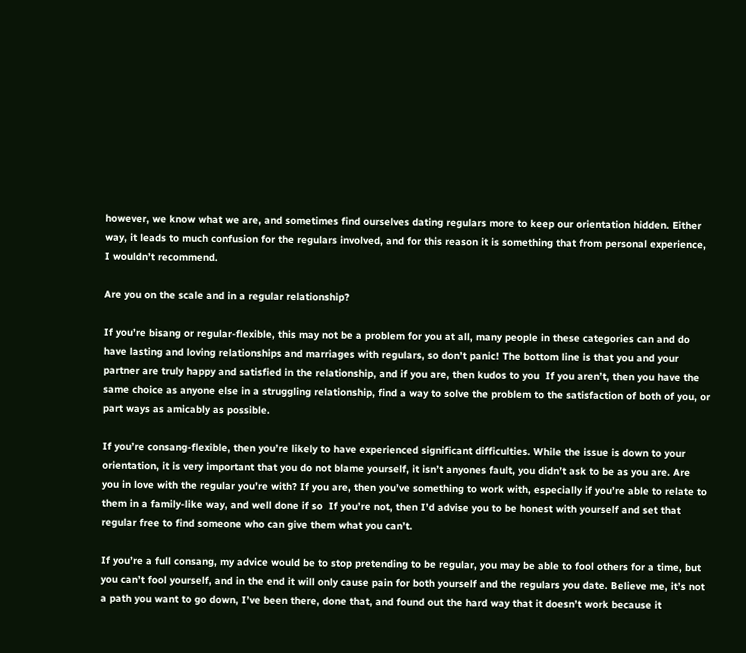however, we know what we are, and sometimes find ourselves dating regulars more to keep our orientation hidden. Either way, it leads to much confusion for the regulars involved, and for this reason it is something that from personal experience, I wouldn’t recommend.

Are you on the scale and in a regular relationship?

If you’re bisang or regular-flexible, this may not be a problem for you at all, many people in these categories can and do have lasting and loving relationships and marriages with regulars, so don’t panic! The bottom line is that you and your partner are truly happy and satisfied in the relationship, and if you are, then kudos to you  If you aren’t, then you have the same choice as anyone else in a struggling relationship, find a way to solve the problem to the satisfaction of both of you, or part ways as amicably as possible.

If you’re consang-flexible, then you’re likely to have experienced significant difficulties. While the issue is down to your orientation, it is very important that you do not blame yourself, it isn’t anyones fault, you didn’t ask to be as you are. Are you in love with the regular you’re with? If you are, then you’ve something to work with, especially if you’re able to relate to them in a family-like way, and well done if so  If you’re not, then I’d advise you to be honest with yourself and set that regular free to find someone who can give them what you can’t.

If you’re a full consang, my advice would be to stop pretending to be regular, you may be able to fool others for a time, but you can’t fool yourself, and in the end it will only cause pain for both yourself and the regulars you date. Believe me, it’s not a path you want to go down, I’ve been there, done that, and found out the hard way that it doesn’t work because it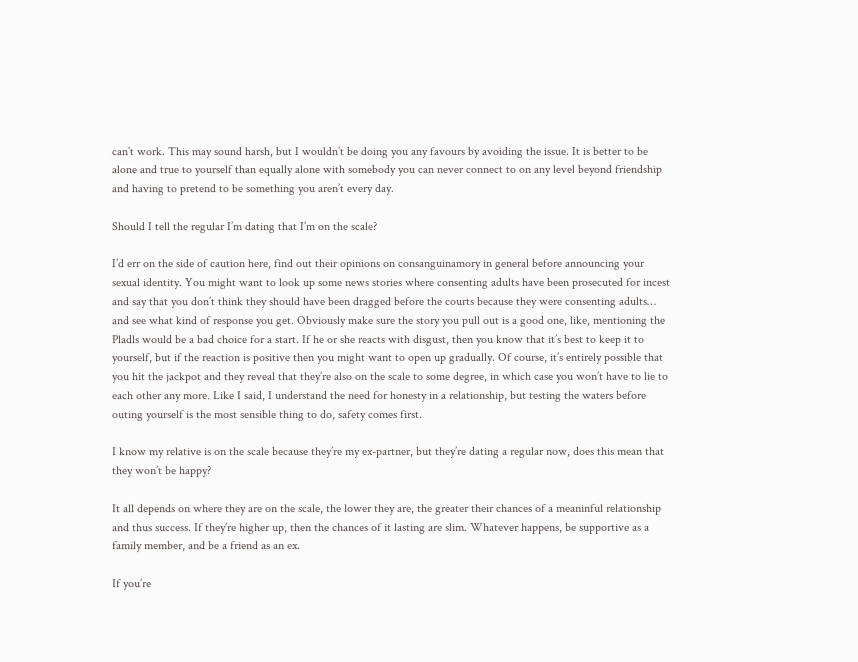can’t work. This may sound harsh, but I wouldn’t be doing you any favours by avoiding the issue. It is better to be alone and true to yourself than equally alone with somebody you can never connect to on any level beyond friendship and having to pretend to be something you aren’t every day.

Should I tell the regular I’m dating that I’m on the scale?

I’d err on the side of caution here, find out their opinions on consanguinamory in general before announcing your sexual identity. You might want to look up some news stories where consenting adults have been prosecuted for incest and say that you don’t think they should have been dragged before the courts because they were consenting adults… and see what kind of response you get. Obviously make sure the story you pull out is a good one, like, mentioning the Pladls would be a bad choice for a start. If he or she reacts with disgust, then you know that it’s best to keep it to yourself, but if the reaction is positive then you might want to open up gradually. Of course, it’s entirely possible that you hit the jackpot and they reveal that they’re also on the scale to some degree, in which case you won’t have to lie to each other any more. Like I said, I understand the need for honesty in a relationship, but testing the waters before outing yourself is the most sensible thing to do, safety comes first.

I know my relative is on the scale because they’re my ex-partner, but they’re dating a regular now, does this mean that they won’t be happy?

It all depends on where they are on the scale, the lower they are, the greater their chances of a meaninful relationship and thus success. If they’re higher up, then the chances of it lasting are slim. Whatever happens, be supportive as a family member, and be a friend as an ex.

If you’re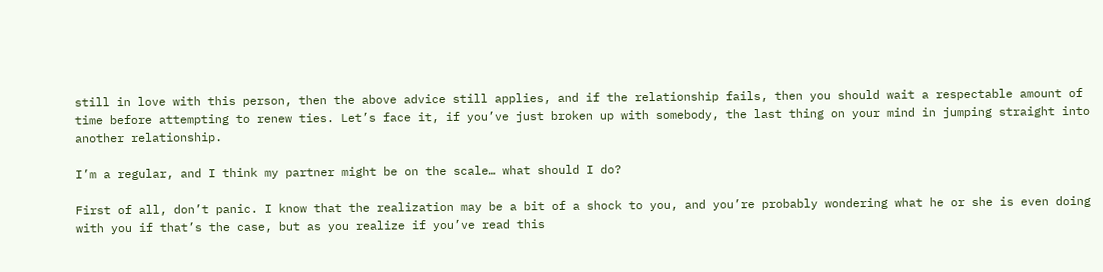still in love with this person, then the above advice still applies, and if the relationship fails, then you should wait a respectable amount of time before attempting to renew ties. Let’s face it, if you’ve just broken up with somebody, the last thing on your mind in jumping straight into another relationship.

I’m a regular, and I think my partner might be on the scale… what should I do?

First of all, don’t panic. I know that the realization may be a bit of a shock to you, and you’re probably wondering what he or she is even doing with you if that’s the case, but as you realize if you’ve read this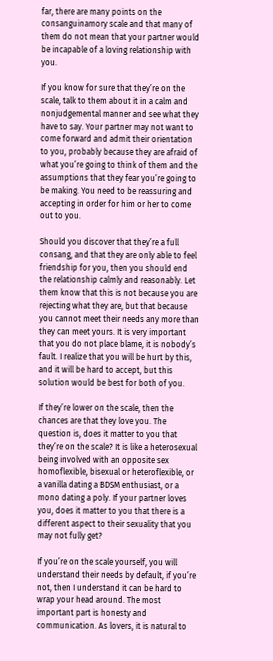far, there are many points on the consanguinamory scale and that many of them do not mean that your partner would be incapable of a loving relationship with you.

If you know for sure that they’re on the scale, talk to them about it in a calm and nonjudgemental manner and see what they have to say. Your partner may not want to come forward and admit their orientation to you, probably because they are afraid of what you’re going to think of them and the assumptions that they fear you’re going to be making. You need to be reassuring and accepting in order for him or her to come out to you.

Should you discover that they’re a full consang, and that they are only able to feel friendship for you, then you should end the relationship calmly and reasonably. Let them know that this is not because you are rejecting what they are, but that because you cannot meet their needs any more than they can meet yours. It is very important that you do not place blame, it is nobody’s fault. I realize that you will be hurt by this, and it will be hard to accept, but this solution would be best for both of you.

If they’re lower on the scale, then the chances are that they love you. The question is, does it matter to you that they’re on the scale? It is like a heterosexual being involved with an opposite sex homoflexible, bisexual or heteroflexible, or a vanilla dating a BDSM enthusiast, or a mono dating a poly. If your partner loves you, does it matter to you that there is a different aspect to their sexuality that you may not fully get?

If you’re on the scale yourself, you will understand their needs by default, if you’re not, then I understand it can be hard to wrap your head around. The most important part is honesty and communication. As lovers, it is natural to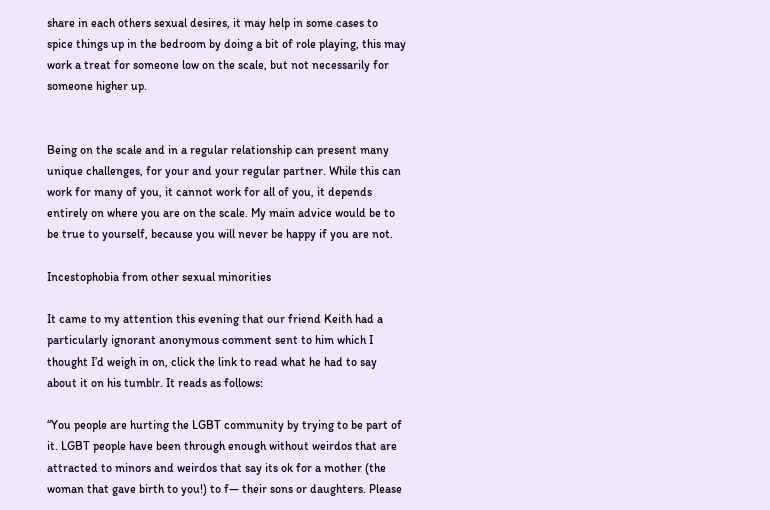share in each others sexual desires, it may help in some cases to spice things up in the bedroom by doing a bit of role playing, this may work a treat for someone low on the scale, but not necessarily for someone higher up.


Being on the scale and in a regular relationship can present many unique challenges, for your and your regular partner. While this can work for many of you, it cannot work for all of you, it depends entirely on where you are on the scale. My main advice would be to be true to yourself, because you will never be happy if you are not.

Incestophobia from other sexual minorities

It came to my attention this evening that our friend Keith had a particularly ignorant anonymous comment sent to him which I thought I’d weigh in on, click the link to read what he had to say about it on his tumblr. It reads as follows:

“You people are hurting the LGBT community by trying to be part of it. LGBT people have been through enough without weirdos that are attracted to minors and weirdos that say its ok for a mother (the woman that gave birth to you!) to f— their sons or daughters. Please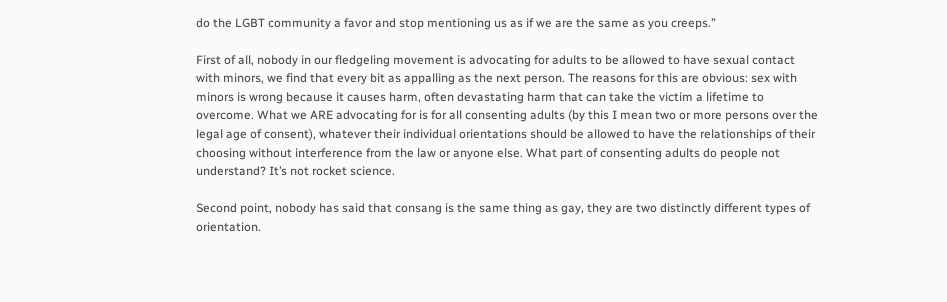do the LGBT community a favor and stop mentioning us as if we are the same as you creeps.”

First of all, nobody in our fledgeling movement is advocating for adults to be allowed to have sexual contact with minors, we find that every bit as appalling as the next person. The reasons for this are obvious: sex with minors is wrong because it causes harm, often devastating harm that can take the victim a lifetime to overcome. What we ARE advocating for is for all consenting adults (by this I mean two or more persons over the legal age of consent), whatever their individual orientations should be allowed to have the relationships of their choosing without interference from the law or anyone else. What part of consenting adults do people not understand? It’s not rocket science.

Second point, nobody has said that consang is the same thing as gay, they are two distinctly different types of orientation.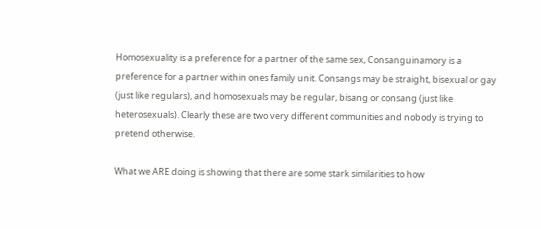Homosexuality is a preference for a partner of the same sex, Consanguinamory is a preference for a partner within ones family unit. Consangs may be straight, bisexual or gay (just like regulars), and homosexuals may be regular, bisang or consang (just like heterosexuals). Clearly these are two very different communities and nobody is trying to pretend otherwise.

What we ARE doing is showing that there are some stark similarities to how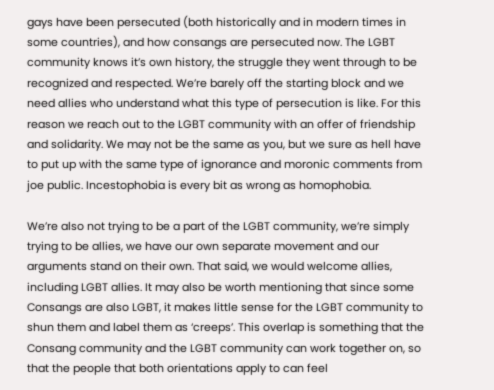gays have been persecuted (both historically and in modern times in some countries), and how consangs are persecuted now. The LGBT community knows it’s own history, the struggle they went through to be recognized and respected. We’re barely off the starting block and we need allies who understand what this type of persecution is like. For this reason we reach out to the LGBT community with an offer of friendship and solidarity. We may not be the same as you, but we sure as hell have to put up with the same type of ignorance and moronic comments from joe public. Incestophobia is every bit as wrong as homophobia.

We’re also not trying to be a part of the LGBT community, we’re simply trying to be allies, we have our own separate movement and our arguments stand on their own. That said, we would welcome allies, including LGBT allies. It may also be worth mentioning that since some Consangs are also LGBT, it makes little sense for the LGBT community to shun them and label them as ‘creeps’. This overlap is something that the Consang community and the LGBT community can work together on, so that the people that both orientations apply to can feel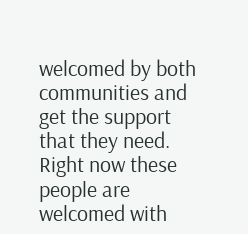welcomed by both communities and get the support that they need. Right now these people are welcomed with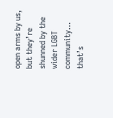open arms by us, but they’re shunned by the wider LGBT community… that’s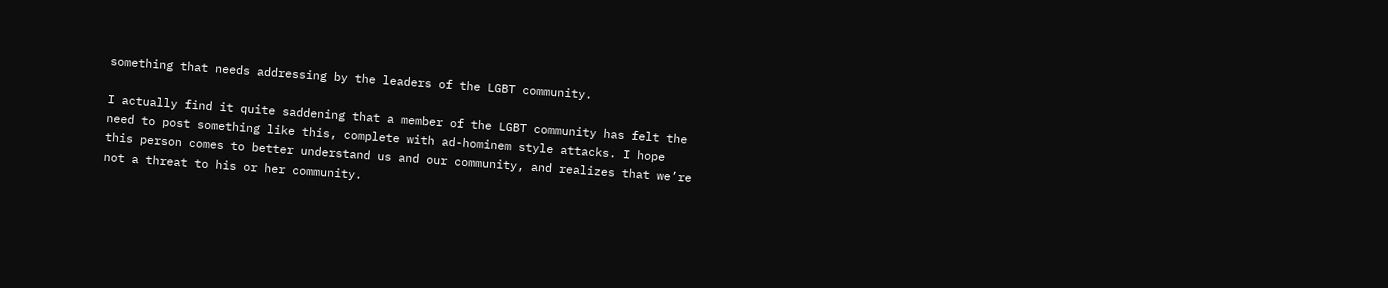something that needs addressing by the leaders of the LGBT community.

I actually find it quite saddening that a member of the LGBT community has felt the need to post something like this, complete with ad-hominem style attacks. I hope this person comes to better understand us and our community, and realizes that we’re not a threat to his or her community.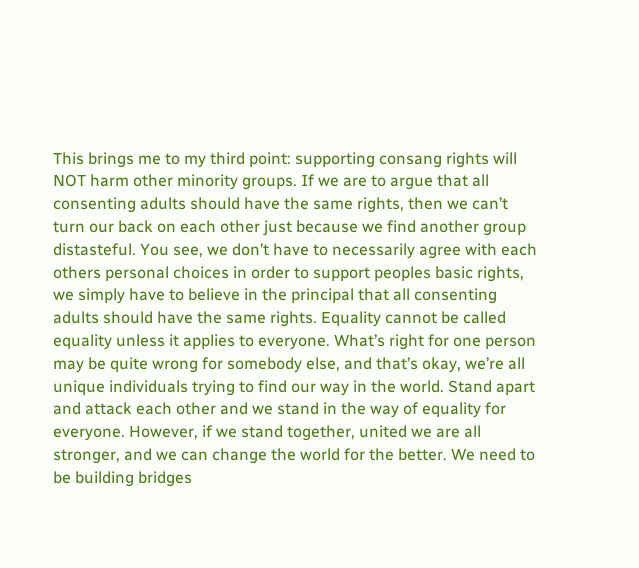This brings me to my third point: supporting consang rights will NOT harm other minority groups. If we are to argue that all consenting adults should have the same rights, then we can’t turn our back on each other just because we find another group distasteful. You see, we don’t have to necessarily agree with each others personal choices in order to support peoples basic rights, we simply have to believe in the principal that all consenting adults should have the same rights. Equality cannot be called equality unless it applies to everyone. What’s right for one person may be quite wrong for somebody else, and that’s okay, we’re all unique individuals trying to find our way in the world. Stand apart and attack each other and we stand in the way of equality for everyone. However, if we stand together, united we are all stronger, and we can change the world for the better. We need to be building bridges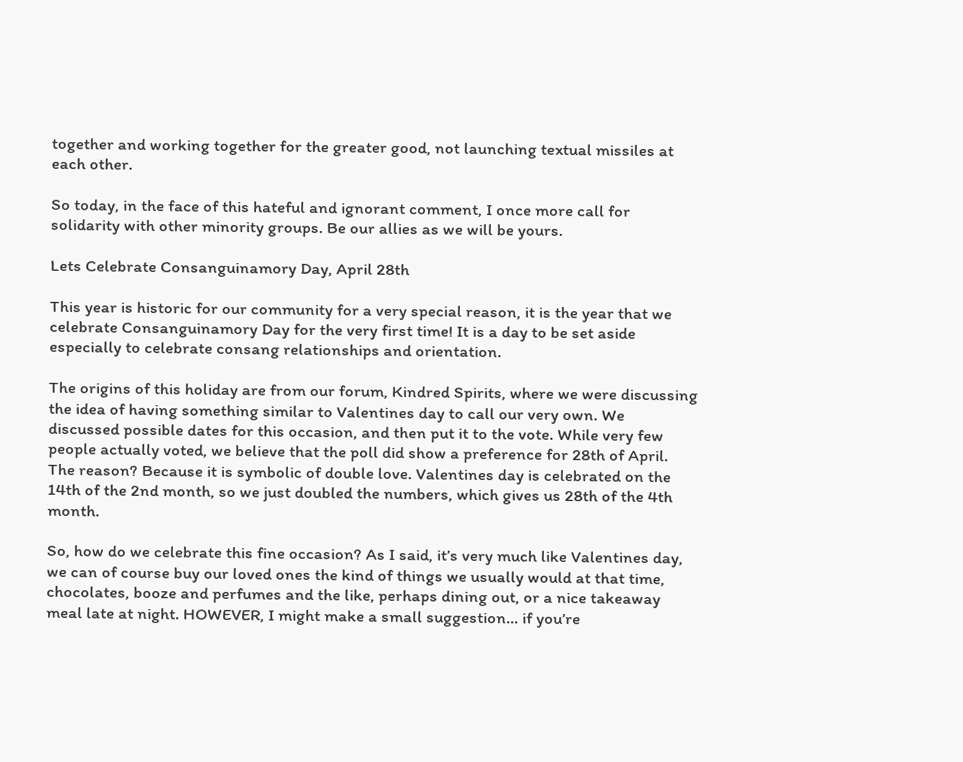together and working together for the greater good, not launching textual missiles at each other.

So today, in the face of this hateful and ignorant comment, I once more call for solidarity with other minority groups. Be our allies as we will be yours.

Lets Celebrate Consanguinamory Day, April 28th

This year is historic for our community for a very special reason, it is the year that we celebrate Consanguinamory Day for the very first time! It is a day to be set aside especially to celebrate consang relationships and orientation.

The origins of this holiday are from our forum, Kindred Spirits, where we were discussing the idea of having something similar to Valentines day to call our very own. We discussed possible dates for this occasion, and then put it to the vote. While very few people actually voted, we believe that the poll did show a preference for 28th of April. The reason? Because it is symbolic of double love. Valentines day is celebrated on the 14th of the 2nd month, so we just doubled the numbers, which gives us 28th of the 4th month.

So, how do we celebrate this fine occasion? As I said, it’s very much like Valentines day, we can of course buy our loved ones the kind of things we usually would at that time, chocolates, booze and perfumes and the like, perhaps dining out, or a nice takeaway meal late at night. HOWEVER, I might make a small suggestion… if you’re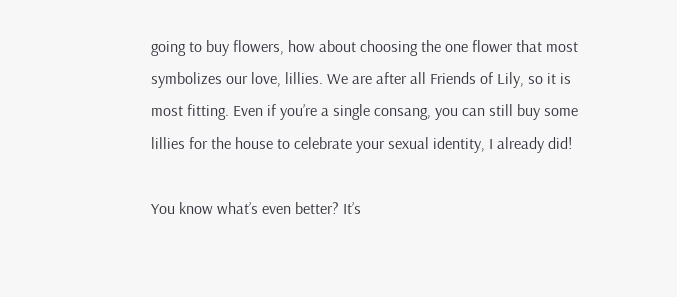going to buy flowers, how about choosing the one flower that most symbolizes our love, lillies. We are after all Friends of Lily, so it is most fitting. Even if you’re a single consang, you can still buy some lillies for the house to celebrate your sexual identity, I already did!

You know what’s even better? It’s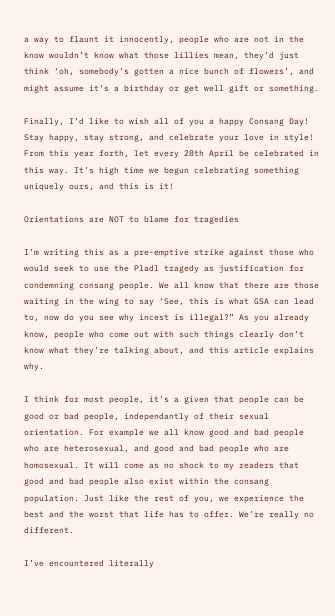a way to flaunt it innocently, people who are not in the know wouldn’t know what those lillies mean, they’d just think ‘oh, somebody’s gotten a nice bunch of flowers’, and might assume it’s a birthday or get well gift or something.

Finally, I’d like to wish all of you a happy Consang Day! Stay happy, stay strong, and celebrate your love in style! From this year forth, let every 28th April be celebrated in this way. It’s high time we begun celebrating something uniquely ours, and this is it!

Orientations are NOT to blame for tragedies

I’m writing this as a pre-emptive strike against those who would seek to use the Pladl tragedy as justification for condemning consang people. We all know that there are those waiting in the wing to say ‘See, this is what GSA can lead to, now do you see why incest is illegal?” As you already know, people who come out with such things clearly don’t know what they’re talking about, and this article explains why.

I think for most people, it’s a given that people can be good or bad people, independantly of their sexual orientation. For example we all know good and bad people who are heterosexual, and good and bad people who are homosexual. It will come as no shock to my readers that good and bad people also exist within the consang population. Just like the rest of you, we experience the best and the worst that life has to offer. We’re really no different.

I’ve encountered literally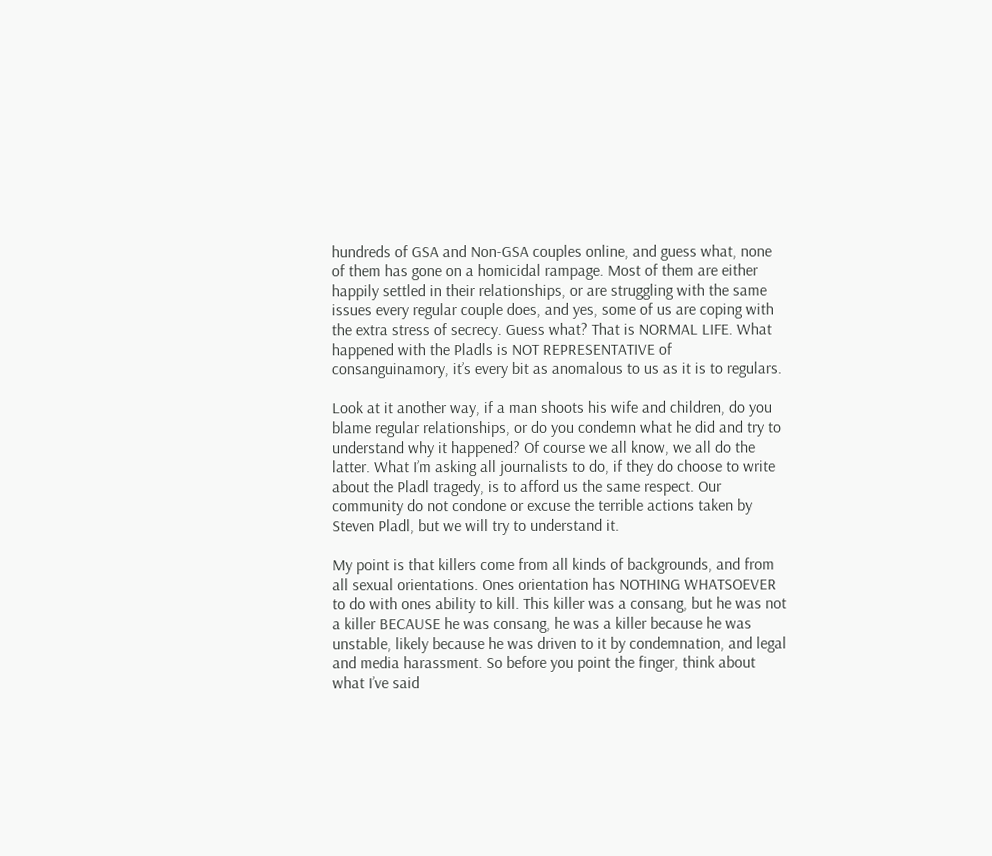hundreds of GSA and Non-GSA couples online, and guess what, none of them has gone on a homicidal rampage. Most of them are either happily settled in their relationships, or are struggling with the same issues every regular couple does, and yes, some of us are coping with the extra stress of secrecy. Guess what? That is NORMAL LIFE. What happened with the Pladls is NOT REPRESENTATIVE of consanguinamory, it’s every bit as anomalous to us as it is to regulars.

Look at it another way, if a man shoots his wife and children, do you blame regular relationships, or do you condemn what he did and try to understand why it happened? Of course we all know, we all do the latter. What I’m asking all journalists to do, if they do choose to write about the Pladl tragedy, is to afford us the same respect. Our community do not condone or excuse the terrible actions taken by Steven Pladl, but we will try to understand it.

My point is that killers come from all kinds of backgrounds, and from all sexual orientations. Ones orientation has NOTHING WHATSOEVER to do with ones ability to kill. This killer was a consang, but he was not a killer BECAUSE he was consang, he was a killer because he was unstable, likely because he was driven to it by condemnation, and legal and media harassment. So before you point the finger, think about what I’ve said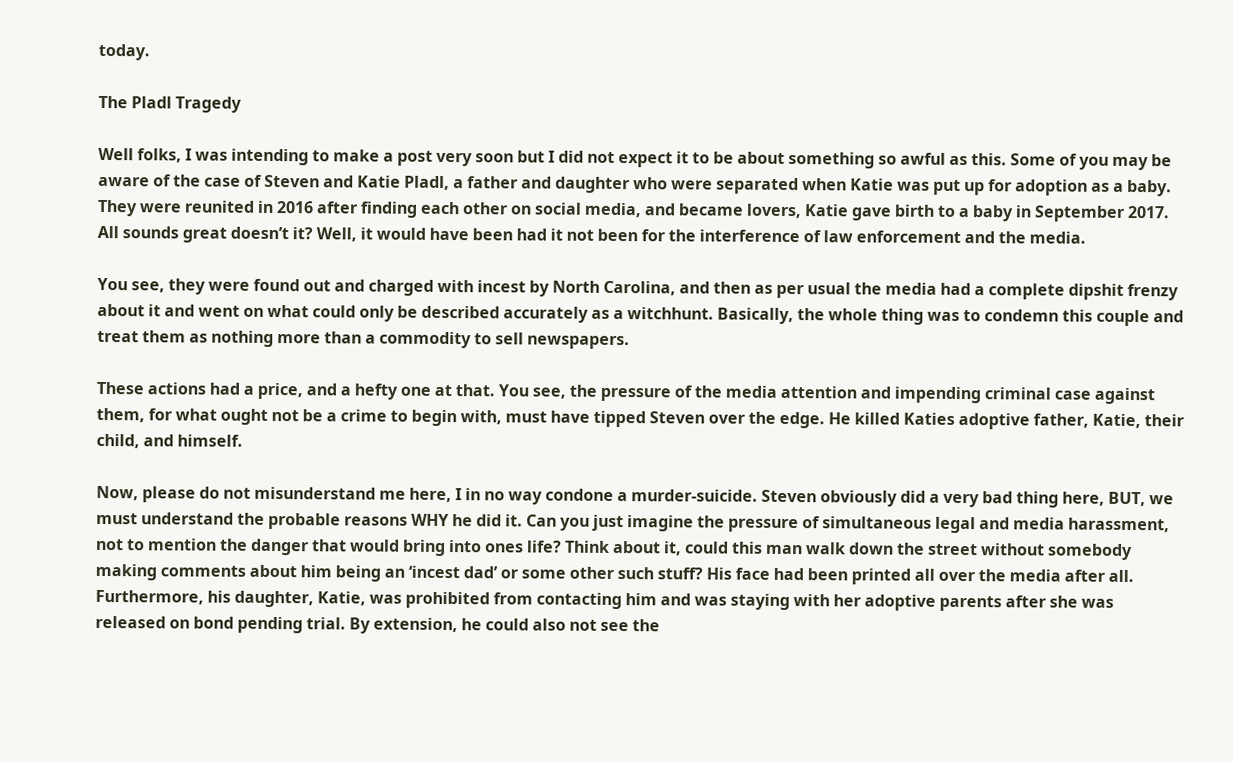today.

The Pladl Tragedy

Well folks, I was intending to make a post very soon but I did not expect it to be about something so awful as this. Some of you may be aware of the case of Steven and Katie Pladl, a father and daughter who were separated when Katie was put up for adoption as a baby. They were reunited in 2016 after finding each other on social media, and became lovers, Katie gave birth to a baby in September 2017. All sounds great doesn’t it? Well, it would have been had it not been for the interference of law enforcement and the media.

You see, they were found out and charged with incest by North Carolina, and then as per usual the media had a complete dipshit frenzy about it and went on what could only be described accurately as a witchhunt. Basically, the whole thing was to condemn this couple and treat them as nothing more than a commodity to sell newspapers.

These actions had a price, and a hefty one at that. You see, the pressure of the media attention and impending criminal case against them, for what ought not be a crime to begin with, must have tipped Steven over the edge. He killed Katies adoptive father, Katie, their child, and himself.

Now, please do not misunderstand me here, I in no way condone a murder-suicide. Steven obviously did a very bad thing here, BUT, we must understand the probable reasons WHY he did it. Can you just imagine the pressure of simultaneous legal and media harassment, not to mention the danger that would bring into ones life? Think about it, could this man walk down the street without somebody making comments about him being an ‘incest dad’ or some other such stuff? His face had been printed all over the media after all. Furthermore, his daughter, Katie, was prohibited from contacting him and was staying with her adoptive parents after she was released on bond pending trial. By extension, he could also not see the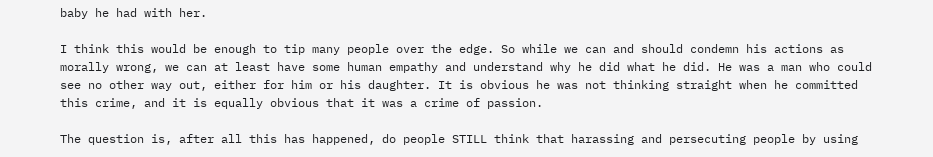baby he had with her.

I think this would be enough to tip many people over the edge. So while we can and should condemn his actions as morally wrong, we can at least have some human empathy and understand why he did what he did. He was a man who could see no other way out, either for him or his daughter. It is obvious he was not thinking straight when he committed this crime, and it is equally obvious that it was a crime of passion.

The question is, after all this has happened, do people STILL think that harassing and persecuting people by using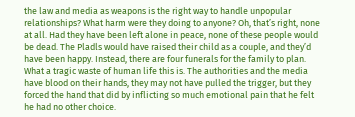the law and media as weapons is the right way to handle unpopular relationships? What harm were they doing to anyone? Oh, that’s right, none at all. Had they have been left alone in peace, none of these people would be dead. The Pladls would have raised their child as a couple, and they’d have been happy. Instead, there are four funerals for the family to plan. What a tragic waste of human life this is. The authorities and the media have blood on their hands, they may not have pulled the trigger, but they forced the hand that did by inflicting so much emotional pain that he felt he had no other choice.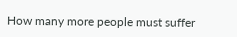How many more people must suffer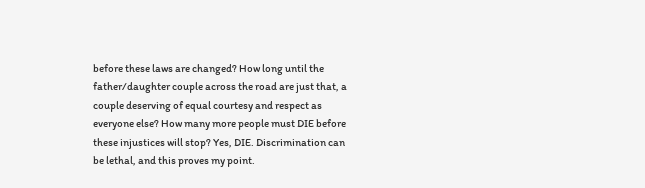before these laws are changed? How long until the father/daughter couple across the road are just that, a couple deserving of equal courtesy and respect as everyone else? How many more people must DIE before these injustices will stop? Yes, DIE. Discrimination can be lethal, and this proves my point.